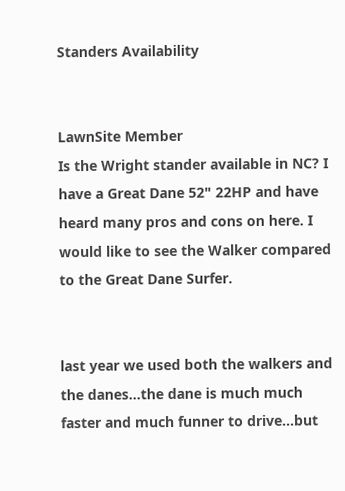Standers Availability


LawnSite Member
Is the Wright stander available in NC? I have a Great Dane 52" 22HP and have heard many pros and cons on here. I would like to see the Walker compared to the Great Dane Surfer.


last year we used both the walkers and the danes...the dane is much much faster and much funner to drive...but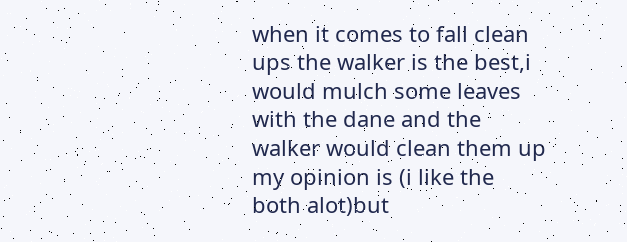when it comes to fall clean ups the walker is the best,i would mulch some leaves with the dane and the walker would clean them up my opinion is (i like the both alot)but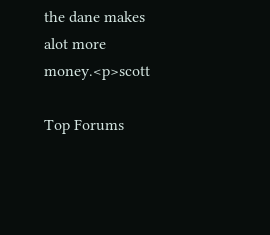the dane makes alot more money.<p>scott

Top Forums